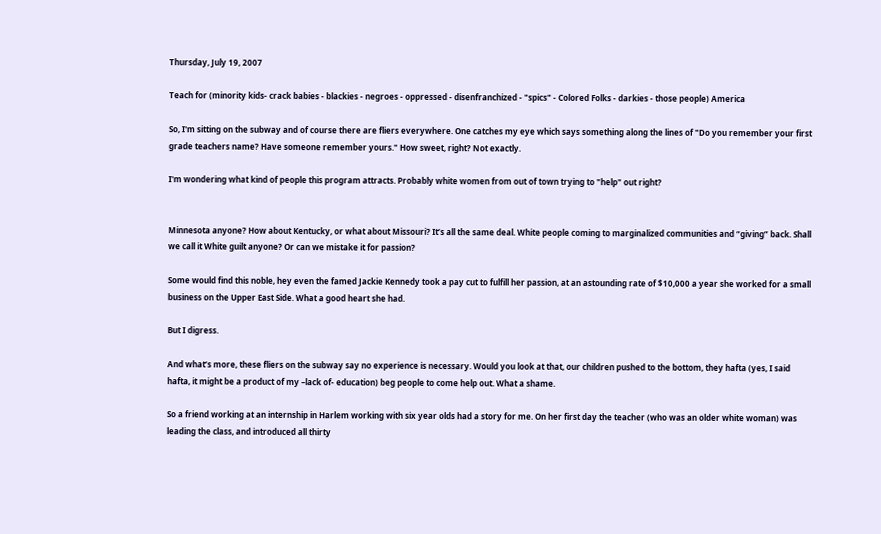Thursday, July 19, 2007

Teach for (minority kids- crack babies - blackies - negroes - oppressed - disenfranchized - "spics" - Colored Folks - darkies - those people) America

So, I'm sitting on the subway and of course there are fliers everywhere. One catches my eye which says something along the lines of "Do you remember your first grade teachers name? Have someone remember yours." How sweet, right? Not exactly.

I'm wondering what kind of people this program attracts. Probably white women from out of town trying to "help" out right?


Minnesota anyone? How about Kentucky, or what about Missouri? It’s all the same deal. White people coming to marginalized communities and “giving” back. Shall we call it White guilt anyone? Or can we mistake it for passion?

Some would find this noble, hey even the famed Jackie Kennedy took a pay cut to fulfill her passion, at an astounding rate of $10,000 a year she worked for a small business on the Upper East Side. What a good heart she had.

But I digress.

And what’s more, these fliers on the subway say no experience is necessary. Would you look at that, our children pushed to the bottom, they hafta (yes, I said hafta, it might be a product of my –lack of- education) beg people to come help out. What a shame.

So a friend working at an internship in Harlem working with six year olds had a story for me. On her first day the teacher (who was an older white woman) was leading the class, and introduced all thirty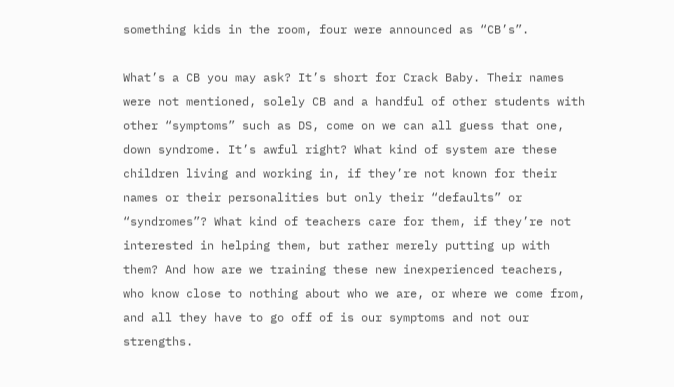something kids in the room, four were announced as “CB’s”.

What’s a CB you may ask? It’s short for Crack Baby. Their names were not mentioned, solely CB and a handful of other students with other “symptoms” such as DS, come on we can all guess that one, down syndrome. It’s awful right? What kind of system are these children living and working in, if they’re not known for their names or their personalities but only their “defaults” or “syndromes”? What kind of teachers care for them, if they’re not interested in helping them, but rather merely putting up with them? And how are we training these new inexperienced teachers, who know close to nothing about who we are, or where we come from, and all they have to go off of is our symptoms and not our strengths.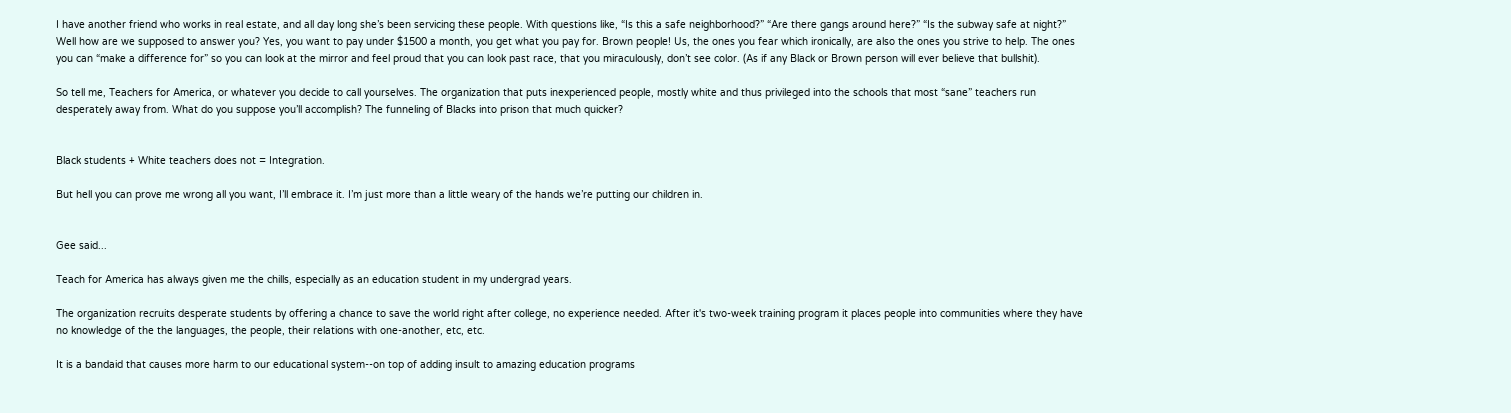I have another friend who works in real estate, and all day long she’s been servicing these people. With questions like, “Is this a safe neighborhood?” “Are there gangs around here?” “Is the subway safe at night?” Well how are we supposed to answer you? Yes, you want to pay under $1500 a month, you get what you pay for. Brown people! Us, the ones you fear which ironically, are also the ones you strive to help. The ones you can “make a difference for” so you can look at the mirror and feel proud that you can look past race, that you miraculously, don’t see color. (As if any Black or Brown person will ever believe that bullshit).

So tell me, Teachers for America, or whatever you decide to call yourselves. The organization that puts inexperienced people, mostly white and thus privileged into the schools that most “sane” teachers run desperately away from. What do you suppose you’ll accomplish? The funneling of Blacks into prison that much quicker?


Black students + White teachers does not = Integration.

But hell you can prove me wrong all you want, I’ll embrace it. I’m just more than a little weary of the hands we’re putting our children in.


Gee said...

Teach for America has always given me the chills, especially as an education student in my undergrad years.

The organization recruits desperate students by offering a chance to save the world right after college, no experience needed. After it's two-week training program it places people into communities where they have no knowledge of the the languages, the people, their relations with one-another, etc, etc.

It is a bandaid that causes more harm to our educational system--on top of adding insult to amazing education programs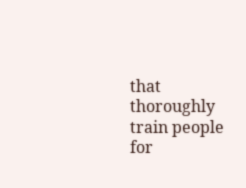that thoroughly train people for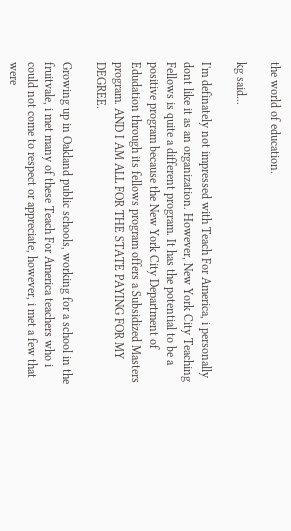the world of education.

kg said...

I'm definately not impressed with Teach For America, i personally dont like it as an organization. However, New York City Teaching Fellows is quite a different program. It has the potential to be a positive program because the New York City Department of Edudation through its fellows program offers a Subsidized Masters program. AND I AM ALL FOR THE STATE PAYING FOR MY DEGREE.

Growing up in Oakland public schools, working for a school in the fruitvale, i met many of these Teach For America teachers who i could not come to respect or appreciate, however, i met a few that were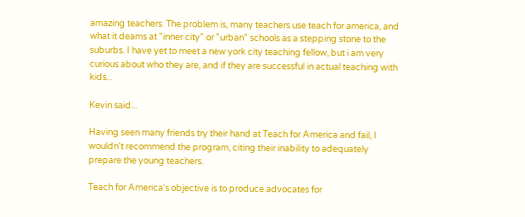amazing teachers. The problem is, many teachers use teach for america, and what it deams at "inner city" or "urban" schools as a stepping stone to the suburbs. I have yet to meet a new york city teaching fellow, but i am very curious about who they are, and if they are successful in actual teaching with kids...

Kevin said...

Having seen many friends try their hand at Teach for America and fail, I wouldn't recommend the program, citing their inability to adequately prepare the young teachers.

Teach for America's objective is to produce advocates for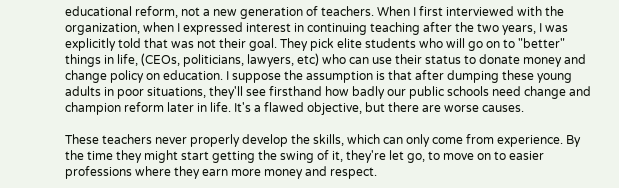educational reform, not a new generation of teachers. When I first interviewed with the organization, when I expressed interest in continuing teaching after the two years, I was explicitly told that was not their goal. They pick elite students who will go on to "better" things in life, (CEOs, politicians, lawyers, etc) who can use their status to donate money and change policy on education. I suppose the assumption is that after dumping these young adults in poor situations, they'll see firsthand how badly our public schools need change and champion reform later in life. It's a flawed objective, but there are worse causes.

These teachers never properly develop the skills, which can only come from experience. By the time they might start getting the swing of it, they're let go, to move on to easier professions where they earn more money and respect.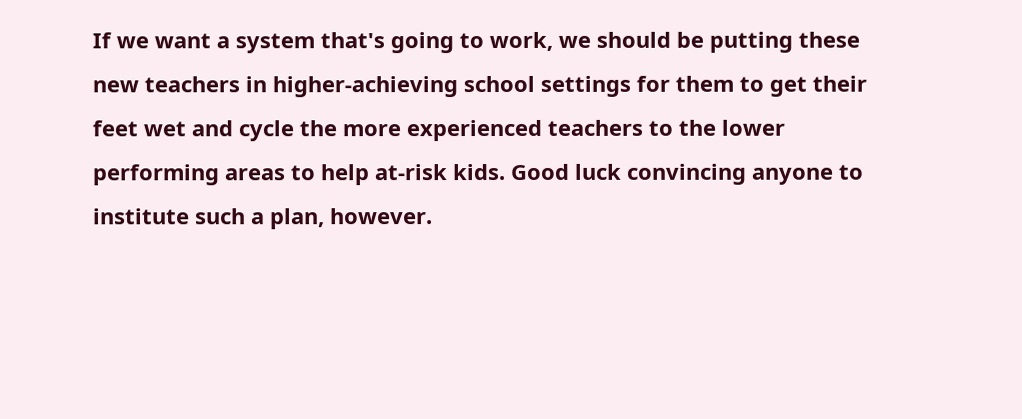If we want a system that's going to work, we should be putting these new teachers in higher-achieving school settings for them to get their feet wet and cycle the more experienced teachers to the lower performing areas to help at-risk kids. Good luck convincing anyone to institute such a plan, however.